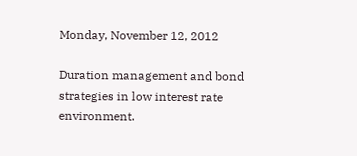Monday, November 12, 2012

Duration management and bond strategies in low interest rate environment.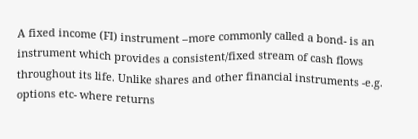A fixed income (FI) instrument –more commonly called a bond- is an instrument which provides a consistent/fixed stream of cash flows throughout its life. Unlike shares and other financial instruments -e.g. options etc- where returns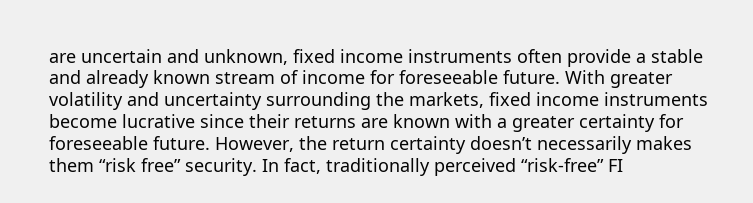are uncertain and unknown, fixed income instruments often provide a stable and already known stream of income for foreseeable future. With greater volatility and uncertainty surrounding the markets, fixed income instruments become lucrative since their returns are known with a greater certainty for foreseeable future. However, the return certainty doesn’t necessarily makes them “risk free” security. In fact, traditionally perceived “risk-free” FI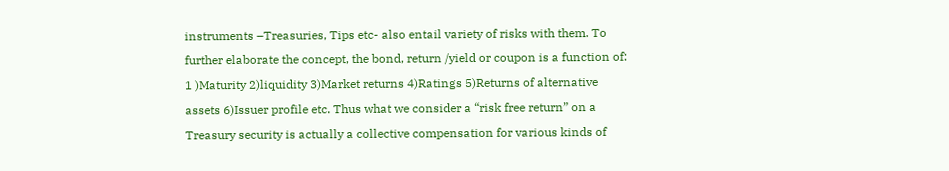instruments –Treasuries, Tips etc- also entail variety of risks with them. To further elaborate the concept, the bond, return /yield or coupon is a function of: 1 )Maturity 2)liquidity 3)Market returns 4)Ratings 5)Returns of alternative assets 6)Issuer profile etc. Thus what we consider a “risk free return” on a Treasury security is actually a collective compensation for various kinds of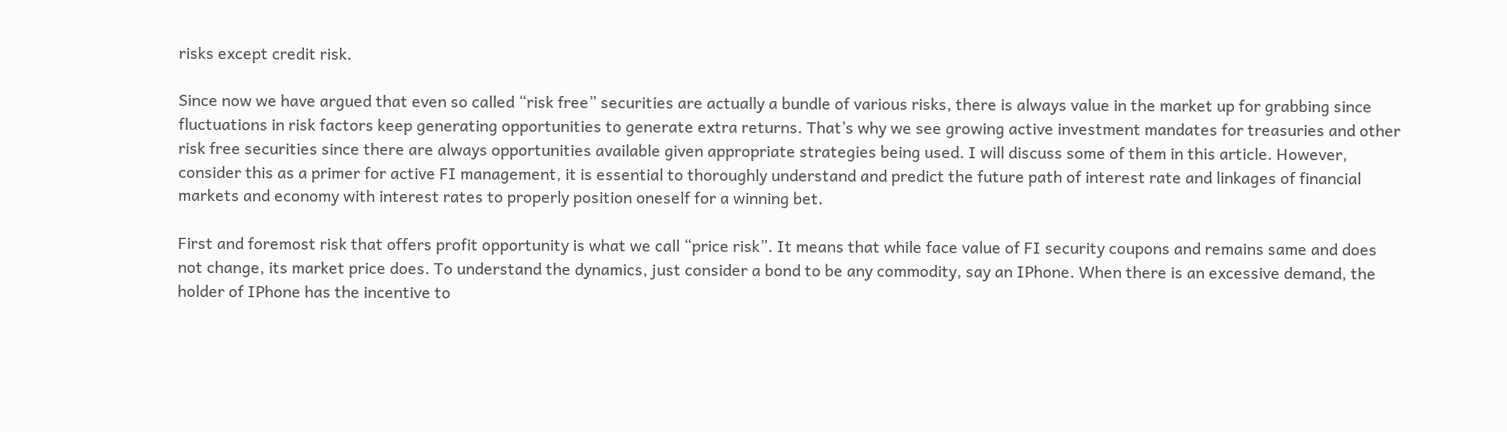risks except credit risk.

Since now we have argued that even so called “risk free” securities are actually a bundle of various risks, there is always value in the market up for grabbing since fluctuations in risk factors keep generating opportunities to generate extra returns. That’s why we see growing active investment mandates for treasuries and other risk free securities since there are always opportunities available given appropriate strategies being used. I will discuss some of them in this article. However, consider this as a primer for active FI management, it is essential to thoroughly understand and predict the future path of interest rate and linkages of financial markets and economy with interest rates to properly position oneself for a winning bet.

First and foremost risk that offers profit opportunity is what we call “price risk”. It means that while face value of FI security coupons and remains same and does not change, its market price does. To understand the dynamics, just consider a bond to be any commodity, say an IPhone. When there is an excessive demand, the holder of IPhone has the incentive to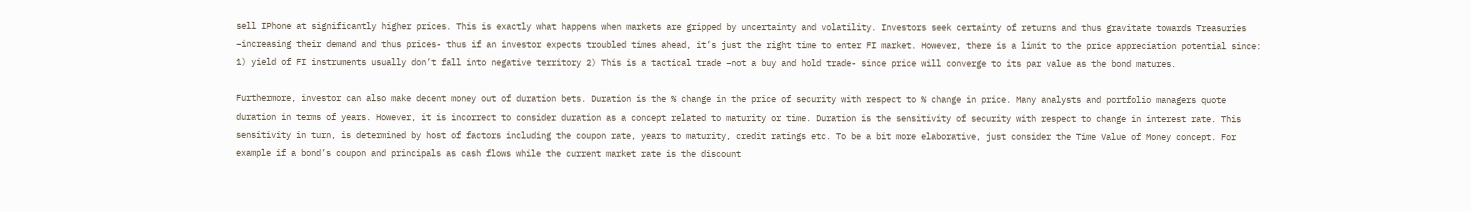sell IPhone at significantly higher prices. This is exactly what happens when markets are gripped by uncertainty and volatility. Investors seek certainty of returns and thus gravitate towards Treasuries –increasing their demand and thus prices- thus if an investor expects troubled times ahead, it’s just the right time to enter FI market. However, there is a limit to the price appreciation potential since: 1) yield of FI instruments usually don’t fall into negative territory 2) This is a tactical trade –not a buy and hold trade- since price will converge to its par value as the bond matures.

Furthermore, investor can also make decent money out of duration bets. Duration is the % change in the price of security with respect to % change in price. Many analysts and portfolio managers quote duration in terms of years. However, it is incorrect to consider duration as a concept related to maturity or time. Duration is the sensitivity of security with respect to change in interest rate. This sensitivity in turn, is determined by host of factors including the coupon rate, years to maturity, credit ratings etc. To be a bit more elaborative, just consider the Time Value of Money concept. For example if a bond’s coupon and principals as cash flows while the current market rate is the discount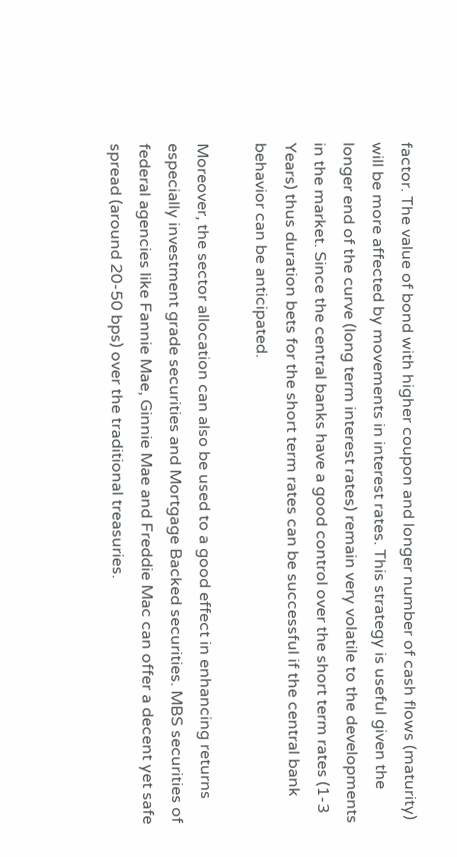factor. The value of bond with higher coupon and longer number of cash flows (maturity) will be more affected by movements in interest rates. This strategy is useful given the longer end of the curve (long term interest rates) remain very volatile to the developments in the market. Since the central banks have a good control over the short term rates (1-3 Years) thus duration bets for the short term rates can be successful if the central bank behavior can be anticipated.

Moreover, the sector allocation can also be used to a good effect in enhancing returns especially investment grade securities and Mortgage Backed securities. MBS securities of federal agencies like Fannie Mae, Ginnie Mae and Freddie Mac can offer a decent yet safe spread (around 20-50 bps) over the traditional treasuries.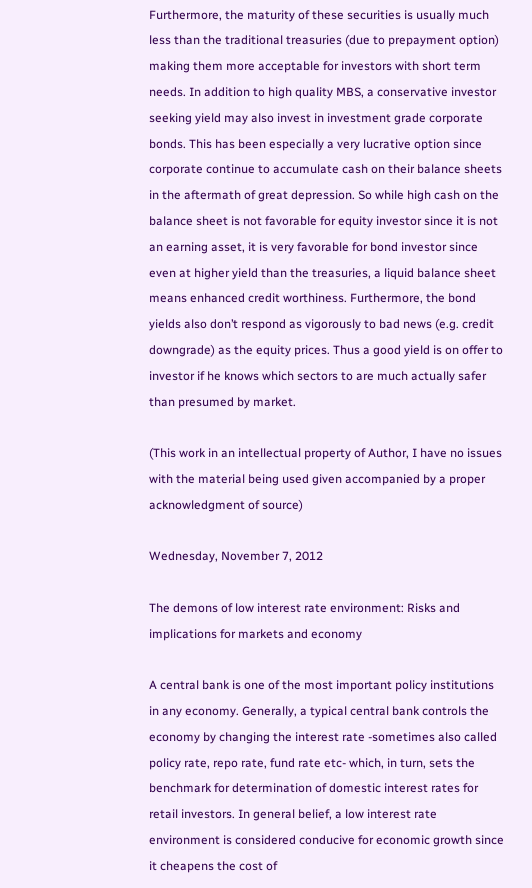Furthermore, the maturity of these securities is usually much less than the traditional treasuries (due to prepayment option) making them more acceptable for investors with short term needs. In addition to high quality MBS, a conservative investor seeking yield may also invest in investment grade corporate bonds. This has been especially a very lucrative option since corporate continue to accumulate cash on their balance sheets in the aftermath of great depression. So while high cash on the balance sheet is not favorable for equity investor since it is not an earning asset, it is very favorable for bond investor since even at higher yield than the treasuries, a liquid balance sheet means enhanced credit worthiness. Furthermore, the bond yields also don’t respond as vigorously to bad news (e.g. credit downgrade) as the equity prices. Thus a good yield is on offer to investor if he knows which sectors to are much actually safer than presumed by market.

(This work in an intellectual property of Author, I have no issues with the material being used given accompanied by a proper acknowledgment of source)

Wednesday, November 7, 2012

The demons of low interest rate environment: Risks and implications for markets and economy

A central bank is one of the most important policy institutions in any economy. Generally, a typical central bank controls the economy by changing the interest rate -sometimes also called policy rate, repo rate, fund rate etc- which, in turn, sets the benchmark for determination of domestic interest rates for retail investors. In general belief, a low interest rate environment is considered conducive for economic growth since it cheapens the cost of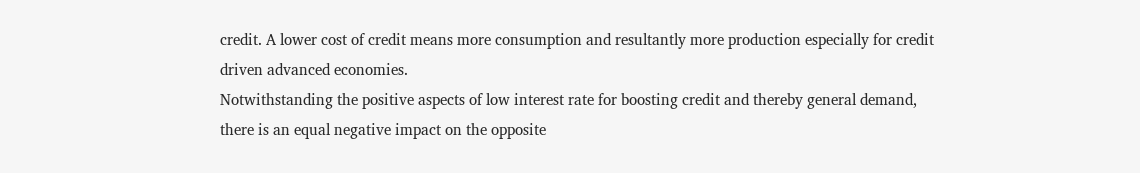credit. A lower cost of credit means more consumption and resultantly more production especially for credit driven advanced economies.
Notwithstanding the positive aspects of low interest rate for boosting credit and thereby general demand, there is an equal negative impact on the opposite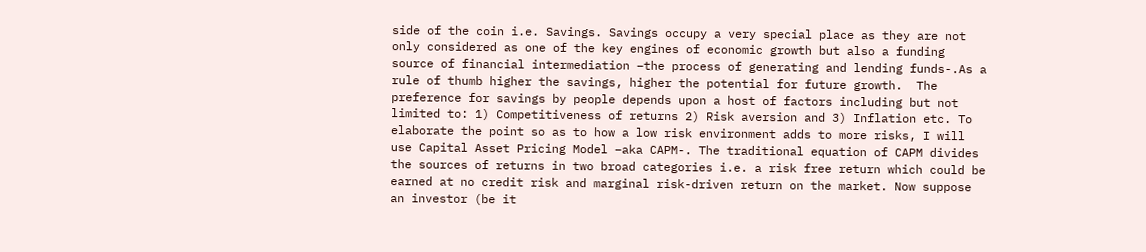side of the coin i.e. Savings. Savings occupy a very special place as they are not only considered as one of the key engines of economic growth but also a funding source of financial intermediation –the process of generating and lending funds-.As a rule of thumb higher the savings, higher the potential for future growth.  The preference for savings by people depends upon a host of factors including but not limited to: 1) Competitiveness of returns 2) Risk aversion and 3) Inflation etc. To elaborate the point so as to how a low risk environment adds to more risks, I will use Capital Asset Pricing Model –aka CAPM-. The traditional equation of CAPM divides the sources of returns in two broad categories i.e. a risk free return which could be earned at no credit risk and marginal risk-driven return on the market. Now suppose an investor (be it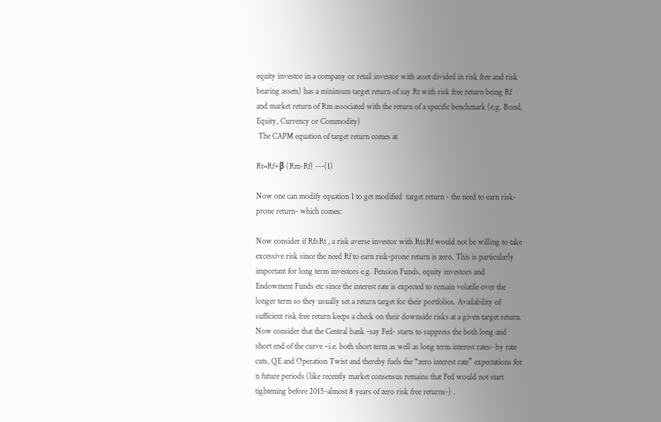equity investor in a company or retail investor with asset divided in risk free and risk bearing assets) has a minimum target return of say Rt with risk free return being Rf and market return of Rm associated with the return of a specific benchmark (e.g. Bond, Equity, Currency or Commodity)
 The CAPM equation of target return comes at

Rt=Rf+β (Rm-Rf) ---(1)

Now one can modify equation 1 to get modified  target return - the need to earn risk-prone return- which comes:

Now consider if Rf≥Rt , a risk averse investor with Rt≤Rf would not be willing to take excessive risk since the need Rf to earn risk-prone return is zero. This is particularly important for long term investors e.g. Pension Funds, equity investors and Endowment Funds etc since the interest rate is expected to remain volatile over the longer term so they usually set a return target for their portfolios. Availability of sufficient risk free return keeps a check on their downside risks at a given target return. Now consider that the Central bank -say Fed- starts to suppress the both long and short end of the curve –i.e. both short term as well as long term interest rates- by rate cuts, QE and Operation Twist and thereby fuels the “zero interest rate” expectations for n future periods (like recently market consensus remains that Fed would not start tightening before 2015-almost 8 years of zero risk free returns-) .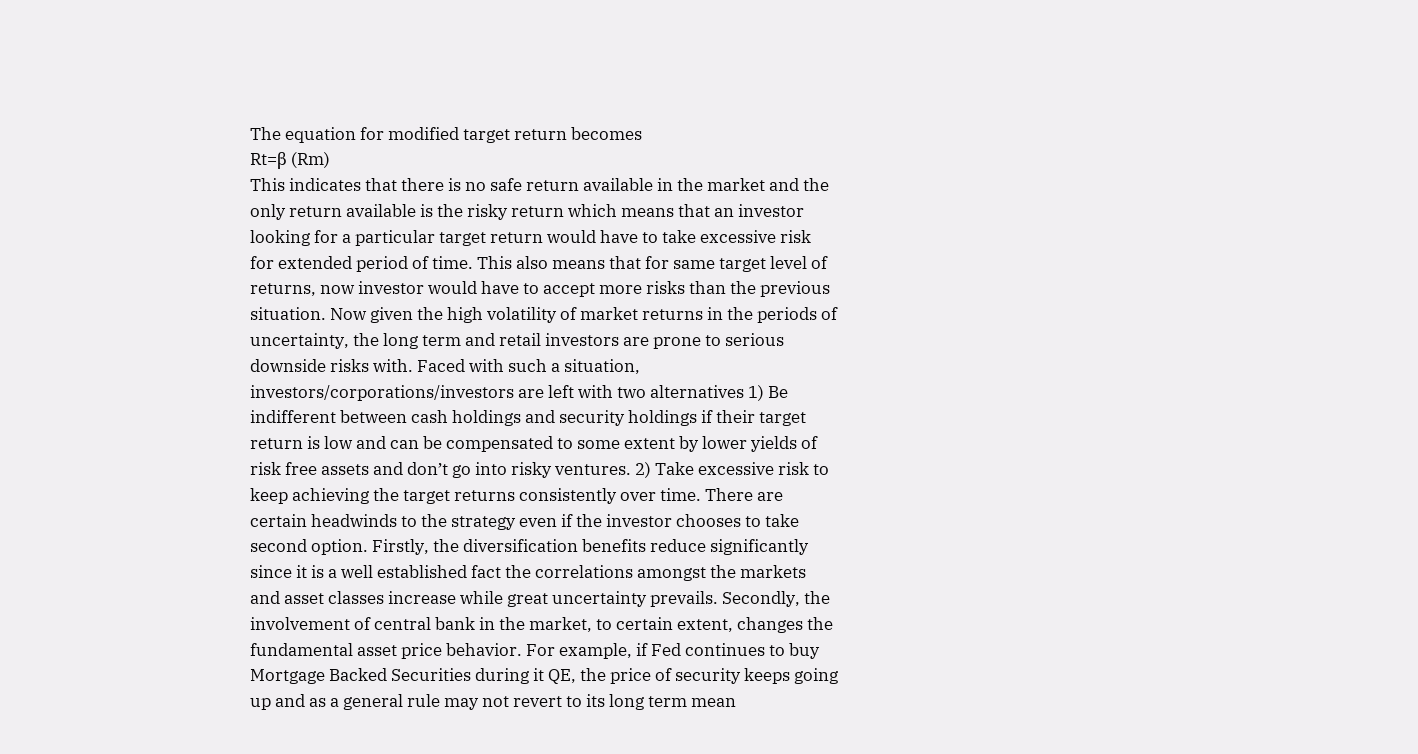The equation for modified target return becomes
Rt=β (Rm)
This indicates that there is no safe return available in the market and the only return available is the risky return which means that an investor looking for a particular target return would have to take excessive risk for extended period of time. This also means that for same target level of returns, now investor would have to accept more risks than the previous situation. Now given the high volatility of market returns in the periods of uncertainty, the long term and retail investors are prone to serious downside risks with. Faced with such a situation, investors/corporations/investors are left with two alternatives 1) Be indifferent between cash holdings and security holdings if their target return is low and can be compensated to some extent by lower yields of risk free assets and don’t go into risky ventures. 2) Take excessive risk to keep achieving the target returns consistently over time. There are certain headwinds to the strategy even if the investor chooses to take second option. Firstly, the diversification benefits reduce significantly since it is a well established fact the correlations amongst the markets and asset classes increase while great uncertainty prevails. Secondly, the involvement of central bank in the market, to certain extent, changes the fundamental asset price behavior. For example, if Fed continues to buy Mortgage Backed Securities during it QE, the price of security keeps going up and as a general rule may not revert to its long term mean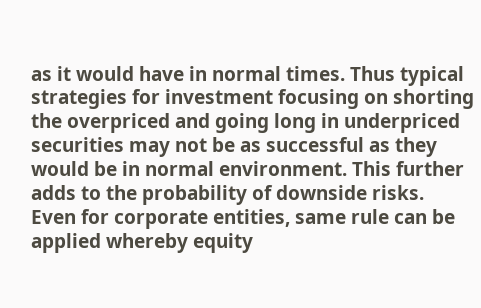as it would have in normal times. Thus typical strategies for investment focusing on shorting the overpriced and going long in underpriced securities may not be as successful as they would be in normal environment. This further adds to the probability of downside risks.
Even for corporate entities, same rule can be applied whereby equity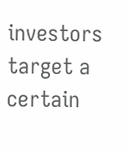investors target a certain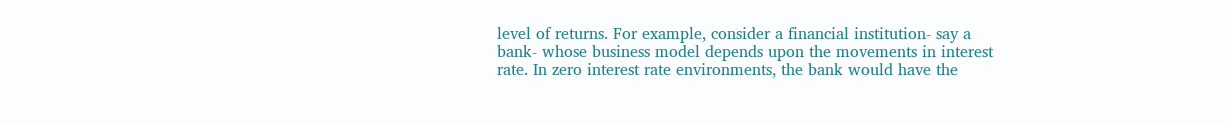level of returns. For example, consider a financial institution- say a bank- whose business model depends upon the movements in interest rate. In zero interest rate environments, the bank would have the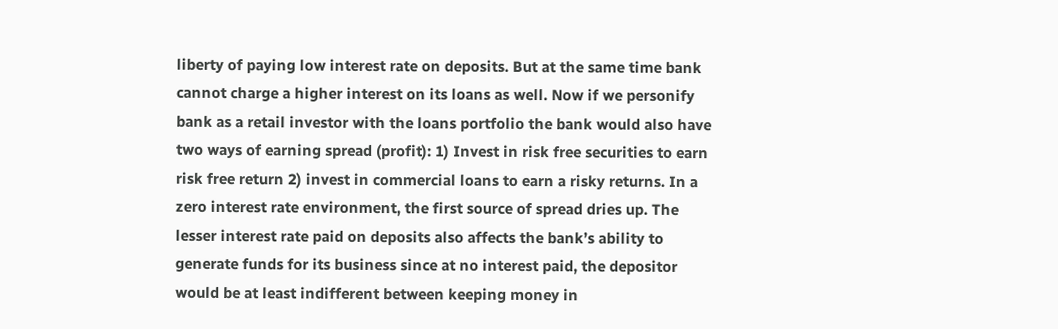liberty of paying low interest rate on deposits. But at the same time bank cannot charge a higher interest on its loans as well. Now if we personify bank as a retail investor with the loans portfolio the bank would also have two ways of earning spread (profit): 1) Invest in risk free securities to earn risk free return 2) invest in commercial loans to earn a risky returns. In a zero interest rate environment, the first source of spread dries up. The lesser interest rate paid on deposits also affects the bank’s ability to generate funds for its business since at no interest paid, the depositor would be at least indifferent between keeping money in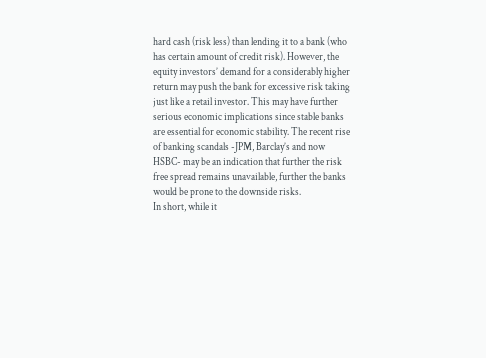hard cash (risk less) than lending it to a bank (who has certain amount of credit risk). However, the equity investors’ demand for a considerably higher return may push the bank for excessive risk taking just like a retail investor. This may have further serious economic implications since stable banks are essential for economic stability. The recent rise of banking scandals -JPM, Barclay’s and now HSBC- may be an indication that further the risk free spread remains unavailable, further the banks would be prone to the downside risks.
In short, while it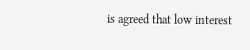is agreed that low interest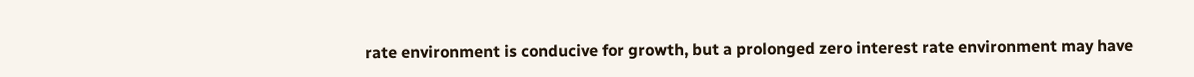rate environment is conducive for growth, but a prolonged zero interest rate environment may have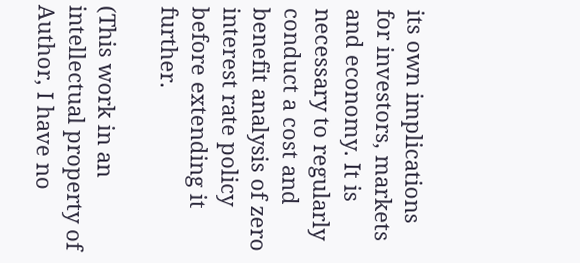its own implications for investors, markets and economy. It is necessary to regularly conduct a cost and benefit analysis of zero interest rate policy before extending it further.

(This work in an intellectual property of Author, I have no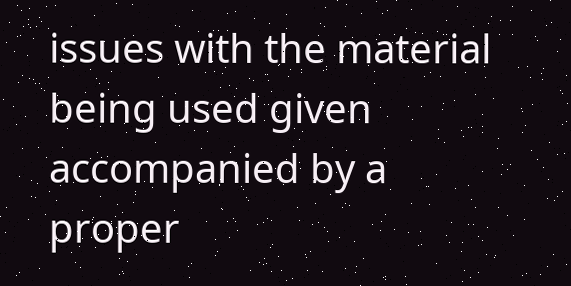issues with the material being used given accompanied by a proper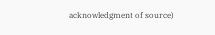acknowledgment of source)